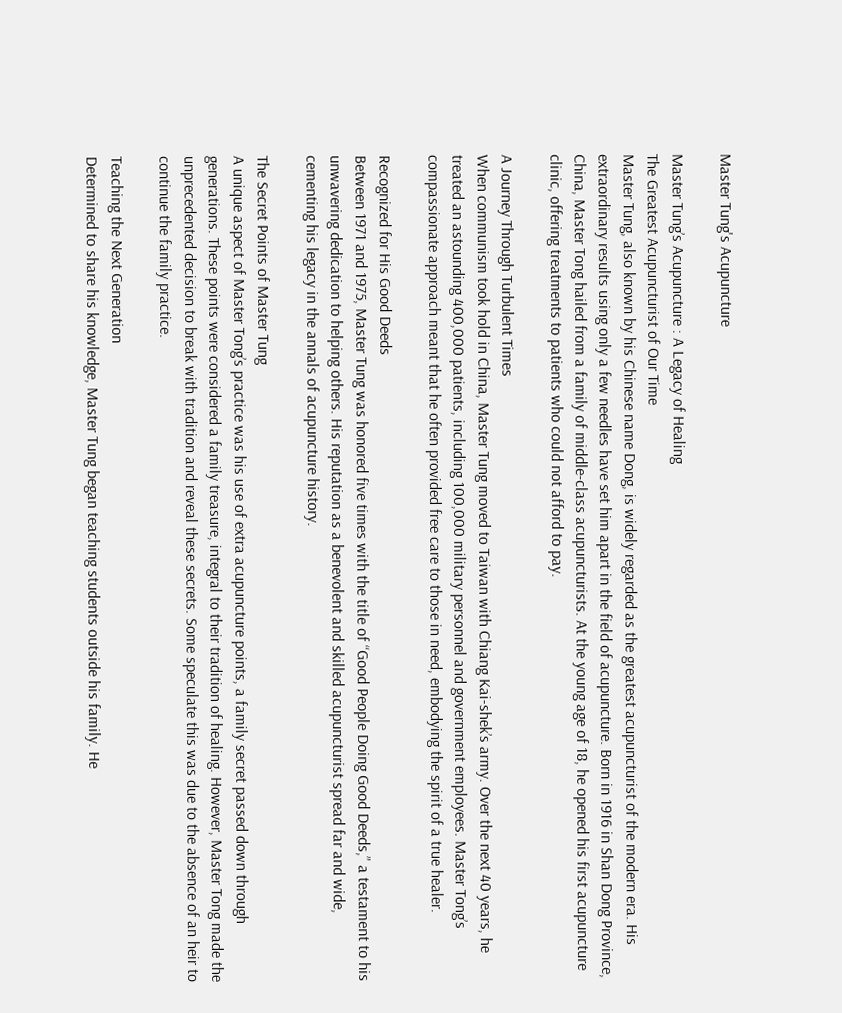Master Tung's Acupuncture

Master Tung’s Acupuncture : A Legacy of Healing
The Greatest Acupuncturist of Our Time
Master Tung, also known by his Chinese name Dong, is widely regarded as the greatest acupuncturist of the modern era. His extraordinary results using only a few needles have set him apart in the field of acupuncture. Born in 1916 in Shan Dong Province, China, Master Tong hailed from a family of middle-class acupuncturists. At the young age of 18, he opened his first acupuncture clinic, offering treatments to patients who could not afford to pay.

A Journey Through Turbulent Times
When communism took hold in China, Master Tung moved to Taiwan with Chiang Kai-shek’s army. Over the next 40 years, he treated an astounding 400,000 patients, including 100,000 military personnel and government employees. Master Tong’s compassionate approach meant that he often provided free care to those in need, embodying the spirit of a true healer.

Recognized for His Good Deeds
Between 1971 and 1975, Master Tung was honored five times with the title of “Good People Doing Good Deeds,” a testament to his unwavering dedication to helping others. His reputation as a benevolent and skilled acupuncturist spread far and wide, cementing his legacy in the annals of acupuncture history.

The Secret Points of Master Tung
A unique aspect of Master Tong’s practice was his use of extra acupuncture points, a family secret passed down through generations. These points were considered a family treasure, integral to their tradition of healing. However, Master Tong made the unprecedented decision to break with tradition and reveal these secrets. Some speculate this was due to the absence of an heir to continue the family practice.

Teaching the Next Generation
Determined to share his knowledge, Master Tung began teaching students outside his family. He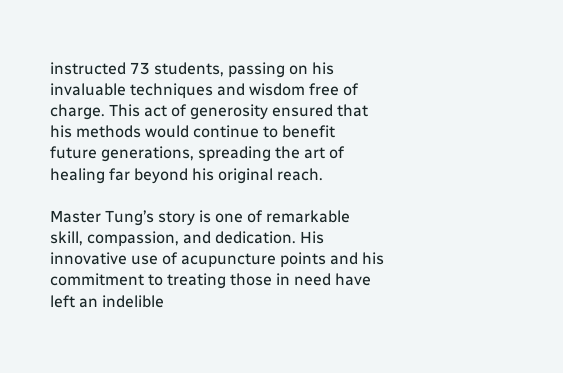instructed 73 students, passing on his invaluable techniques and wisdom free of charge. This act of generosity ensured that his methods would continue to benefit future generations, spreading the art of healing far beyond his original reach.

Master Tung’s story is one of remarkable skill, compassion, and dedication. His innovative use of acupuncture points and his commitment to treating those in need have left an indelible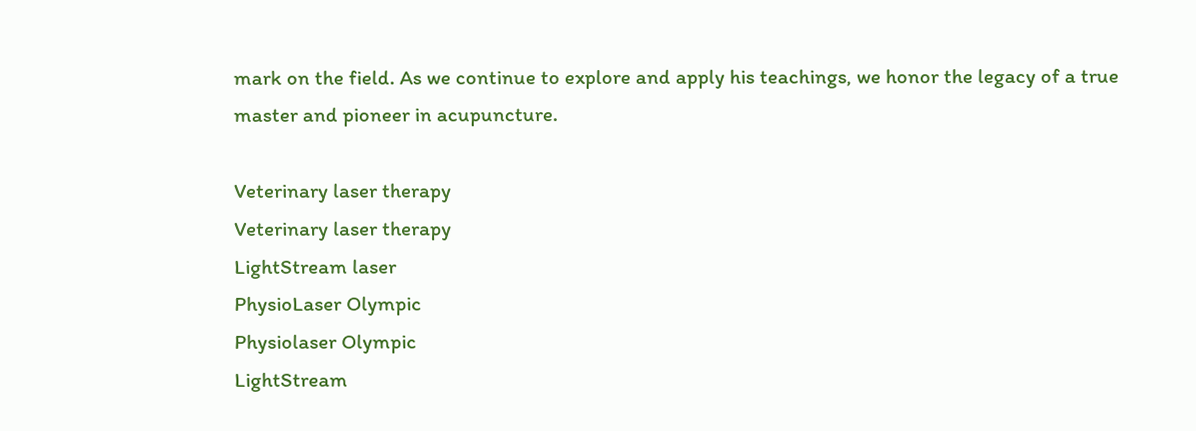mark on the field. As we continue to explore and apply his teachings, we honor the legacy of a true master and pioneer in acupuncture.

Veterinary laser therapy
Veterinary laser therapy
LightStream laser
PhysioLaser Olympic
Physiolaser Olympic
LightStream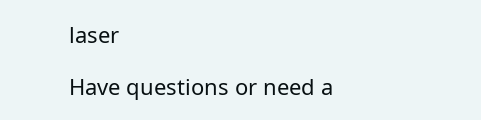laser

Have questions or need a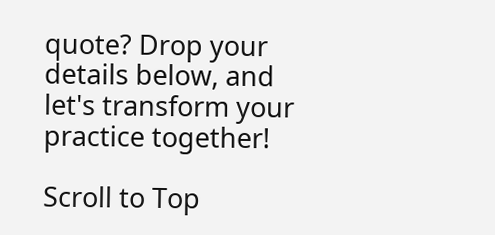quote? Drop your details below, and let's transform your practice together!

Scroll to Top